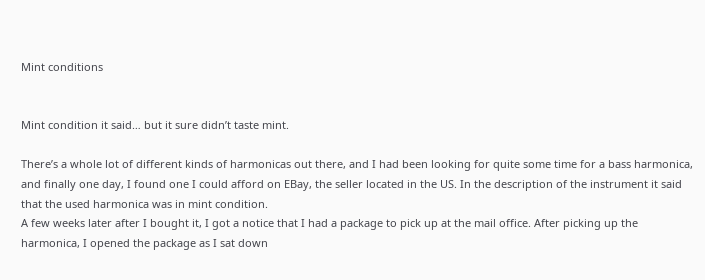Mint conditions


Mint condition it said… but it sure didn’t taste mint.

There’s a whole lot of different kinds of harmonicas out there, and I had been looking for quite some time for a bass harmonica, and finally one day, I found one I could afford on EBay, the seller located in the US. In the description of the instrument it said that the used harmonica was in mint condition.
A few weeks later after I bought it, I got a notice that I had a package to pick up at the mail office. After picking up the harmonica, I opened the package as I sat down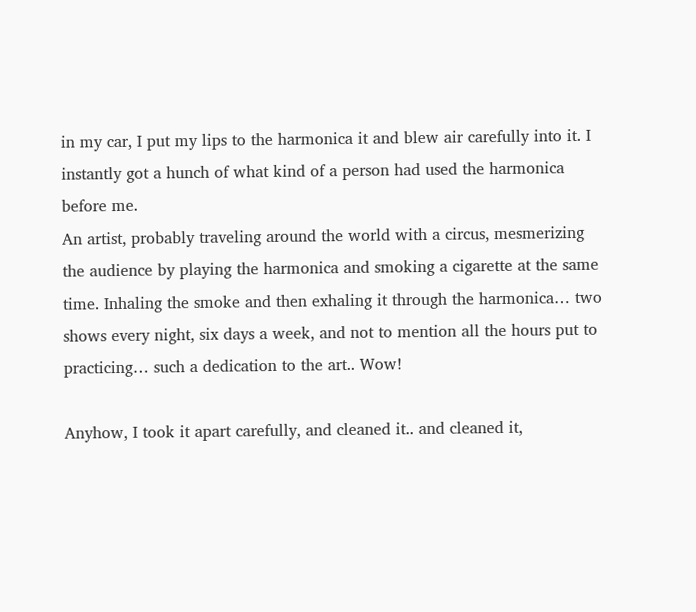in my car, I put my lips to the harmonica it and blew air carefully into it. I instantly got a hunch of what kind of a person had used the harmonica before me.
An artist, probably traveling around the world with a circus, mesmerizing the audience by playing the harmonica and smoking a cigarette at the same time. Inhaling the smoke and then exhaling it through the harmonica… two shows every night, six days a week, and not to mention all the hours put to practicing… such a dedication to the art.. Wow!

Anyhow, I took it apart carefully, and cleaned it.. and cleaned it,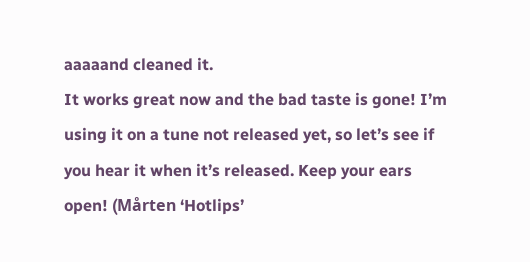aaaaand cleaned it.
It works great now and the bad taste is gone! I’m using it on a tune not released yet, so let’s see if you hear it when it’s released. Keep your ears open! (Mårten ‘Hotlips’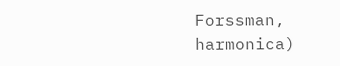Forssman, harmonica)